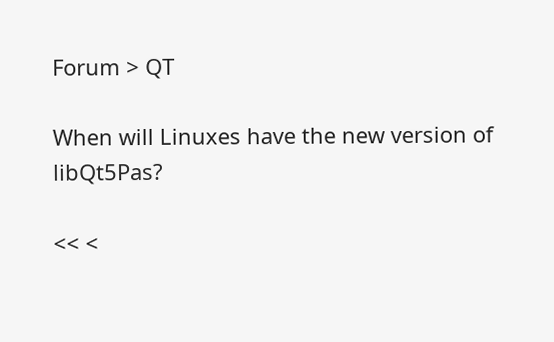Forum > QT

When will Linuxes have the new version of libQt5Pas?

<< <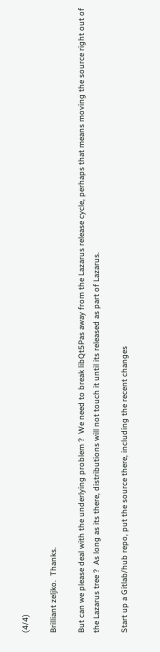(4/4)

Brilliant zeljko.  Thanks.

But can we please deal with the underlying problem ?  We need to break libQt5Pas away from the Lazarus release cycle, perhaps that means moving the source right out of the Lazarus tree ?  As long as its there, distributions will not touch it until its released as part of Lazarus.

Start up a Gitlab/hub repo, put the source there, including the recent changes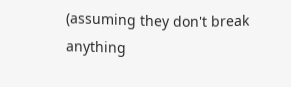(assuming they don't break anything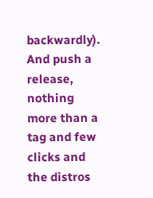backwardly). And push a release, nothing more than a tag and few clicks and the distros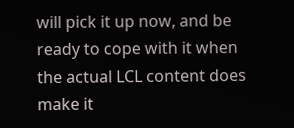will pick it up now, and be ready to cope with it when the actual LCL content does make it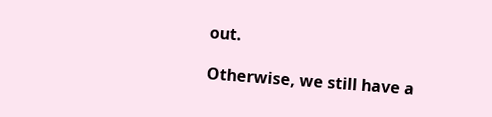out.

Otherwise, we still have a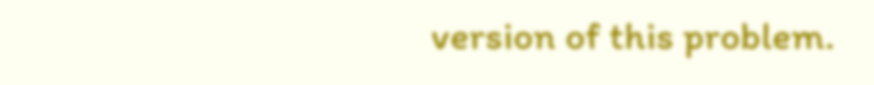version of this problem.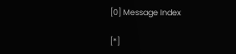[0] Message Index

[*]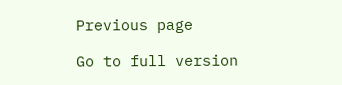Previous page

Go to full version